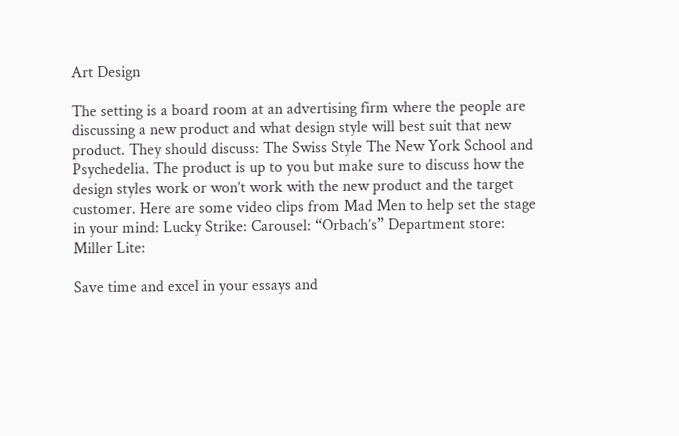Art Design

The setting is a board room at an advertising firm where the people are discussing a new product and what design style will best suit that new product. They should discuss: The Swiss Style The New York School and Psychedelia. The product is up to you but make sure to discuss how the design styles work or won’t work with the new product and the target customer. Here are some video clips from Mad Men to help set the stage in your mind: Lucky Strike: Carousel: “Orbach’s” Department store: Miller Lite:

Save time and excel in your essays and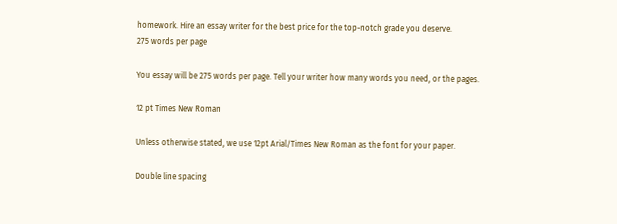homework. Hire an essay writer for the best price for the top-notch grade you deserve.
275 words per page

You essay will be 275 words per page. Tell your writer how many words you need, or the pages.

12 pt Times New Roman

Unless otherwise stated, we use 12pt Arial/Times New Roman as the font for your paper.

Double line spacing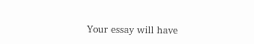Your essay will have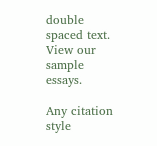double spaced text. View our sample essays.

Any citation style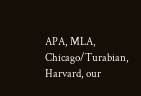APA, MLA, Chicago/Turabian, Harvard, our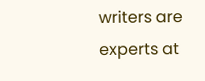writers are experts at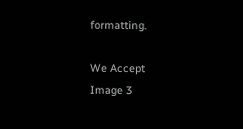formatting.

We Accept
Image 3